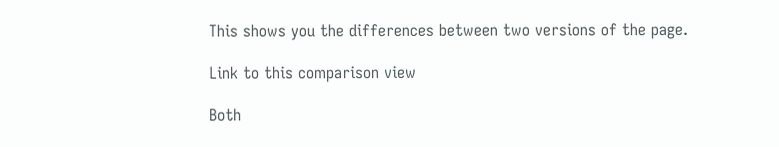This shows you the differences between two versions of the page.

Link to this comparison view

Both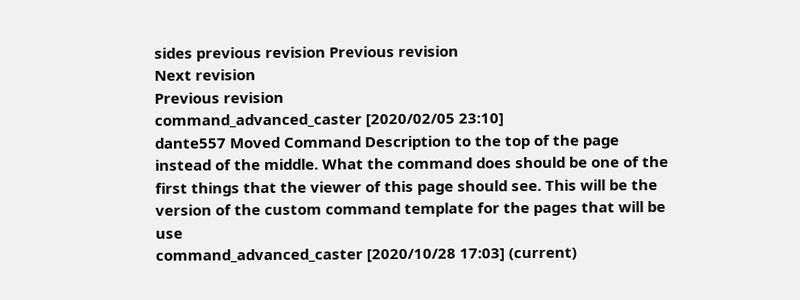sides previous revision Previous revision
Next revision
Previous revision
command_advanced_caster [2020/02/05 23:10]
dante557 Moved Command Description to the top of the page instead of the middle. What the command does should be one of the first things that the viewer of this page should see. This will be the version of the custom command template for the pages that will be use
command_advanced_caster [2020/10/28 17:03] (current)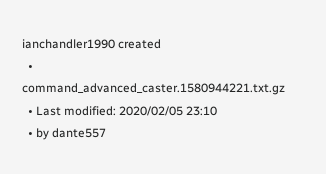ianchandler1990 created
  • command_advanced_caster.1580944221.txt.gz
  • Last modified: 2020/02/05 23:10
  • by dante557